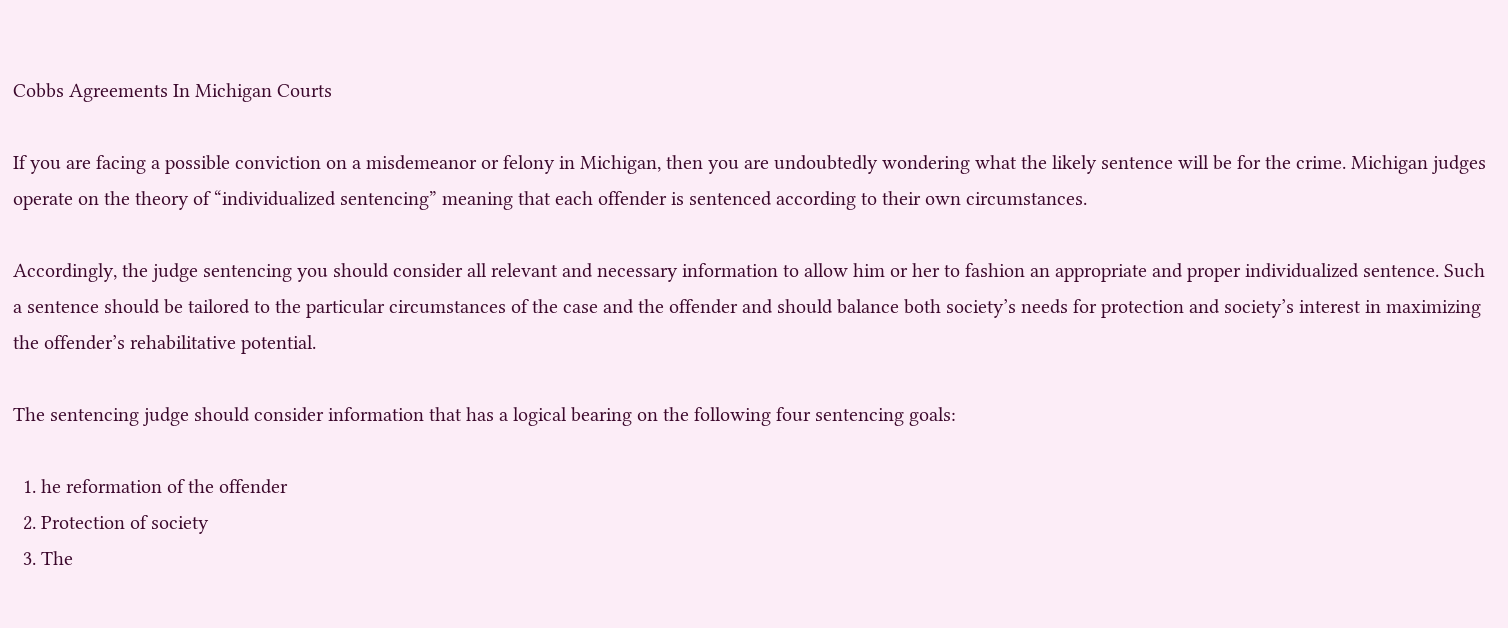Cobbs Agreements In Michigan Courts

If you are facing a possible conviction on a misdemeanor or felony in Michigan, then you are undoubtedly wondering what the likely sentence will be for the crime. Michigan judges operate on the theory of “individualized sentencing” meaning that each offender is sentenced according to their own circumstances.

Accordingly, the judge sentencing you should consider all relevant and necessary information to allow him or her to fashion an appropriate and proper individualized sentence. Such a sentence should be tailored to the particular circumstances of the case and the offender and should balance both society’s needs for protection and society’s interest in maximizing the offender’s rehabilitative potential.

The sentencing judge should consider information that has a logical bearing on the following four sentencing goals:

  1. he reformation of the offender
  2. Protection of society
  3. The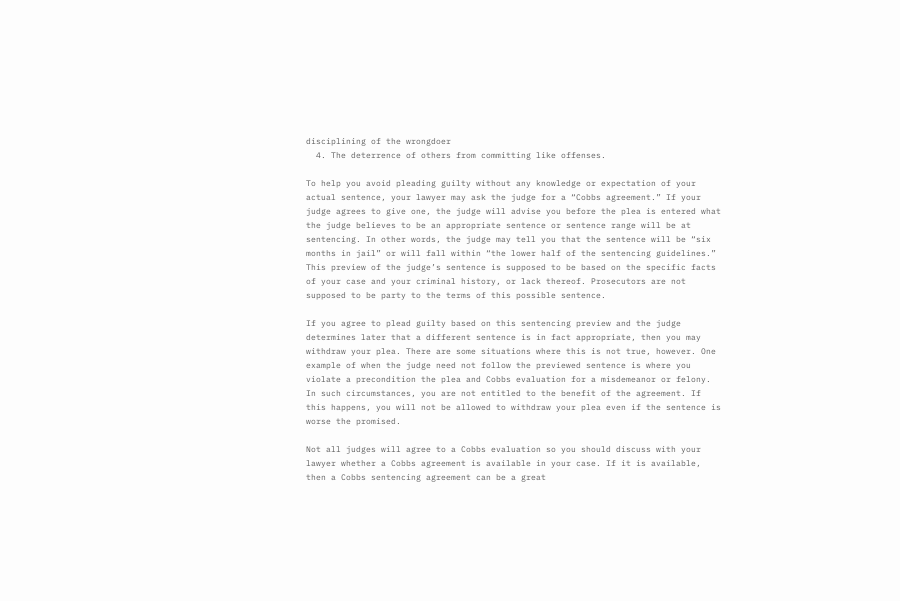disciplining of the wrongdoer
  4. The deterrence of others from committing like offenses.

To help you avoid pleading guilty without any knowledge or expectation of your actual sentence, your lawyer may ask the judge for a “Cobbs agreement.” If your judge agrees to give one, the judge will advise you before the plea is entered what the judge believes to be an appropriate sentence or sentence range will be at sentencing. In other words, the judge may tell you that the sentence will be “six months in jail” or will fall within “the lower half of the sentencing guidelines.” This preview of the judge’s sentence is supposed to be based on the specific facts of your case and your criminal history, or lack thereof. Prosecutors are not supposed to be party to the terms of this possible sentence.

If you agree to plead guilty based on this sentencing preview and the judge determines later that a different sentence is in fact appropriate, then you may withdraw your plea. There are some situations where this is not true, however. One example of when the judge need not follow the previewed sentence is where you violate a precondition the plea and Cobbs evaluation for a misdemeanor or felony. In such circumstances, you are not entitled to the benefit of the agreement. If this happens, you will not be allowed to withdraw your plea even if the sentence is worse the promised.

Not all judges will agree to a Cobbs evaluation so you should discuss with your lawyer whether a Cobbs agreement is available in your case. If it is available, then a Cobbs sentencing agreement can be a great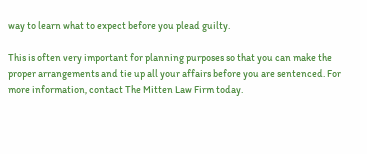way to learn what to expect before you plead guilty.

This is often very important for planning purposes so that you can make the proper arrangements and tie up all your affairs before you are sentenced. For more information, contact The Mitten Law Firm today.